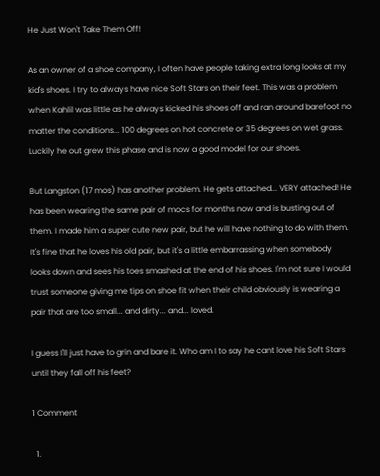He Just Won't Take Them Off!

As an owner of a shoe company, I often have people taking extra long looks at my kid's shoes. I try to always have nice Soft Stars on their feet. This was a problem when Kahlil was little as he always kicked his shoes off and ran around barefoot no matter the conditions... 100 degrees on hot concrete or 35 degrees on wet grass. Luckily he out grew this phase and is now a good model for our shoes.

But Langston (17 mos) has another problem. He gets attached... VERY attached! He has been wearing the same pair of mocs for months now and is busting out of them. I made him a super cute new pair, but he will have nothing to do with them. It's fine that he loves his old pair, but it's a little embarrassing when somebody looks down and sees his toes smashed at the end of his shoes. I'm not sure I would trust someone giving me tips on shoe fit when their child obviously is wearing a pair that are too small... and dirty... and... loved.

I guess I'll just have to grin and bare it. Who am I to say he cant love his Soft Stars until they fall off his feet?

1 Comment

  1.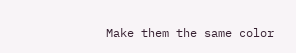Make them the same color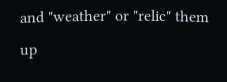and "weather" or "relic" them up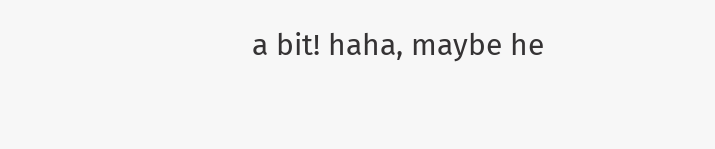a bit! haha, maybe he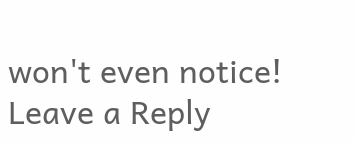won't even notice!
Leave a Reply